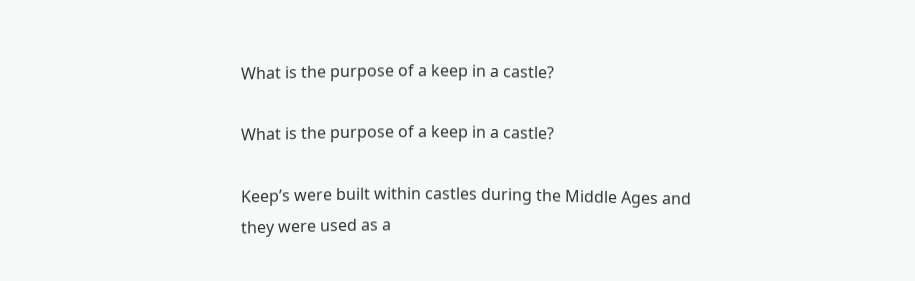What is the purpose of a keep in a castle?

What is the purpose of a keep in a castle?

Keep’s were built within castles during the Middle Ages and they were used as a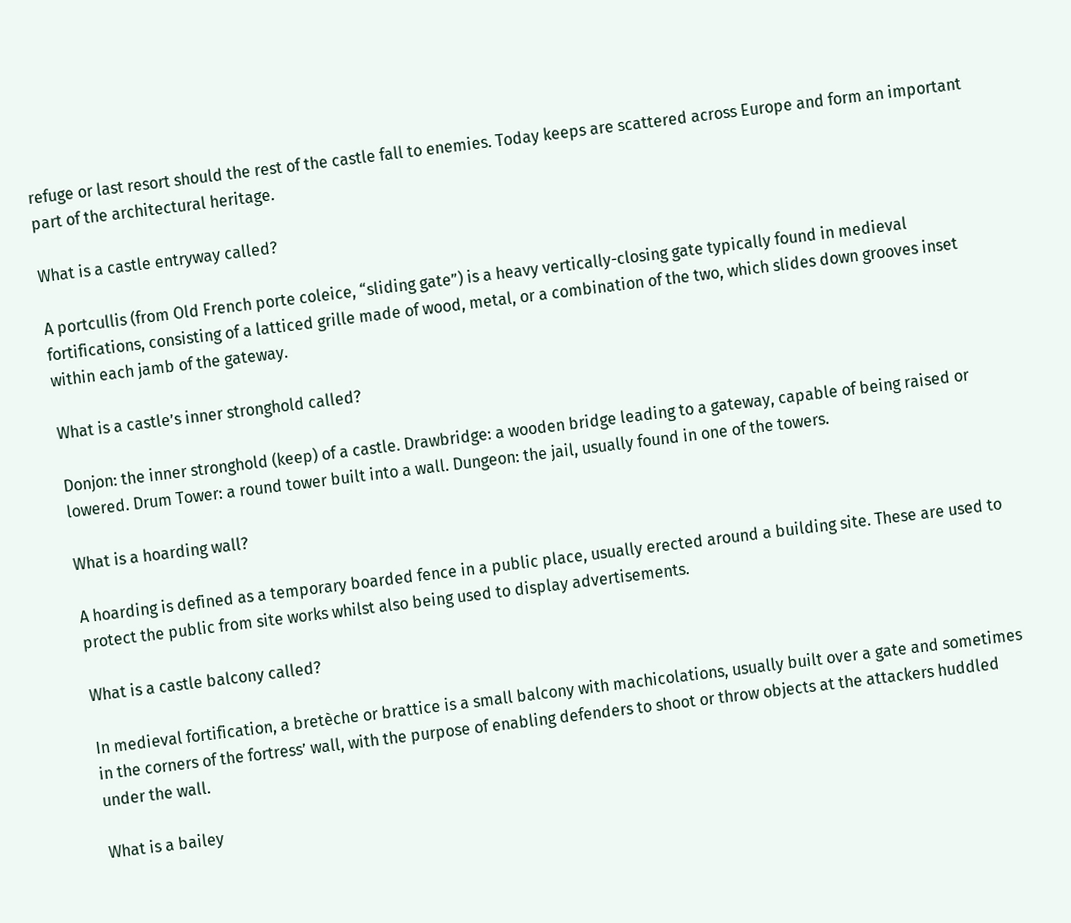refuge or last resort should the rest of the castle fall to enemies. Today keeps are scattered across Europe and form an important part of the architectural heritage.

What is a castle entryway called?

A portcullis (from Old French porte coleice, “sliding gate”) is a heavy vertically-closing gate typically found in medieval fortifications, consisting of a latticed grille made of wood, metal, or a combination of the two, which slides down grooves inset within each jamb of the gateway.

What is a castle’s inner stronghold called?

Donjon: the inner stronghold (keep) of a castle. Drawbridge: a wooden bridge leading to a gateway, capable of being raised or lowered. Drum Tower: a round tower built into a wall. Dungeon: the jail, usually found in one of the towers.

What is a hoarding wall?

A hoarding is defined as a temporary boarded fence in a public place, usually erected around a building site. These are used to protect the public from site works whilst also being used to display advertisements.

What is a castle balcony called?

In medieval fortification, a bretèche or brattice is a small balcony with machicolations, usually built over a gate and sometimes in the corners of the fortress’ wall, with the purpose of enabling defenders to shoot or throw objects at the attackers huddled under the wall.

What is a bailey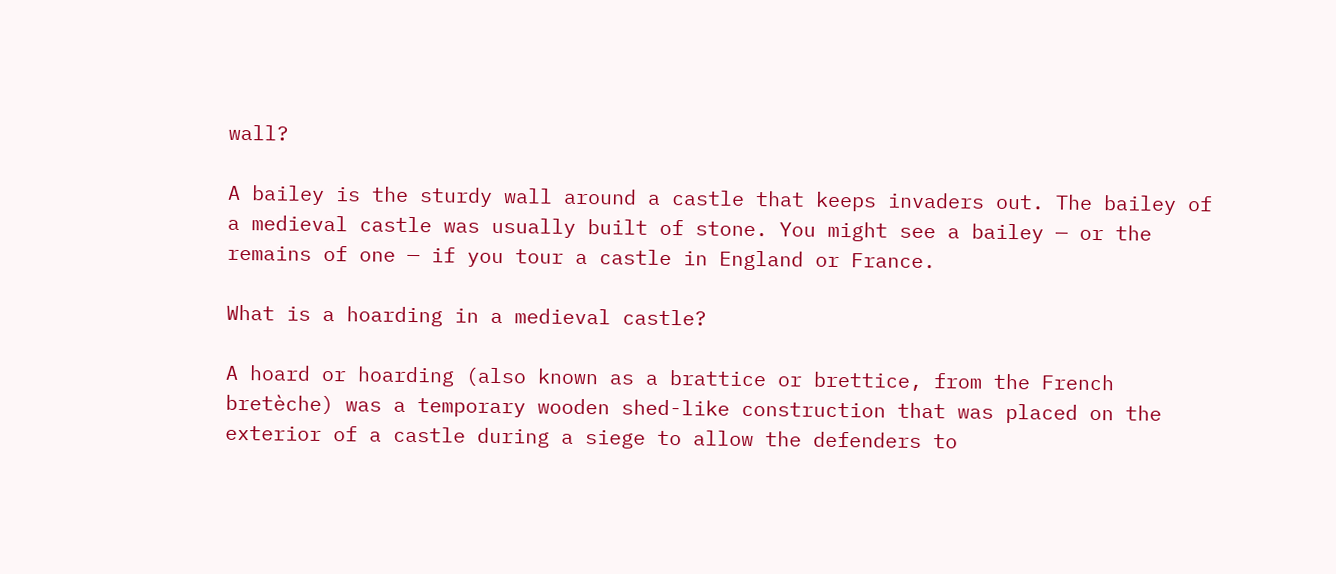wall?

A bailey is the sturdy wall around a castle that keeps invaders out. The bailey of a medieval castle was usually built of stone. You might see a bailey — or the remains of one — if you tour a castle in England or France.

What is a hoarding in a medieval castle?

A hoard or hoarding (also known as a brattice or brettice, from the French bretèche) was a temporary wooden shed-like construction that was placed on the exterior of a castle during a siege to allow the defenders to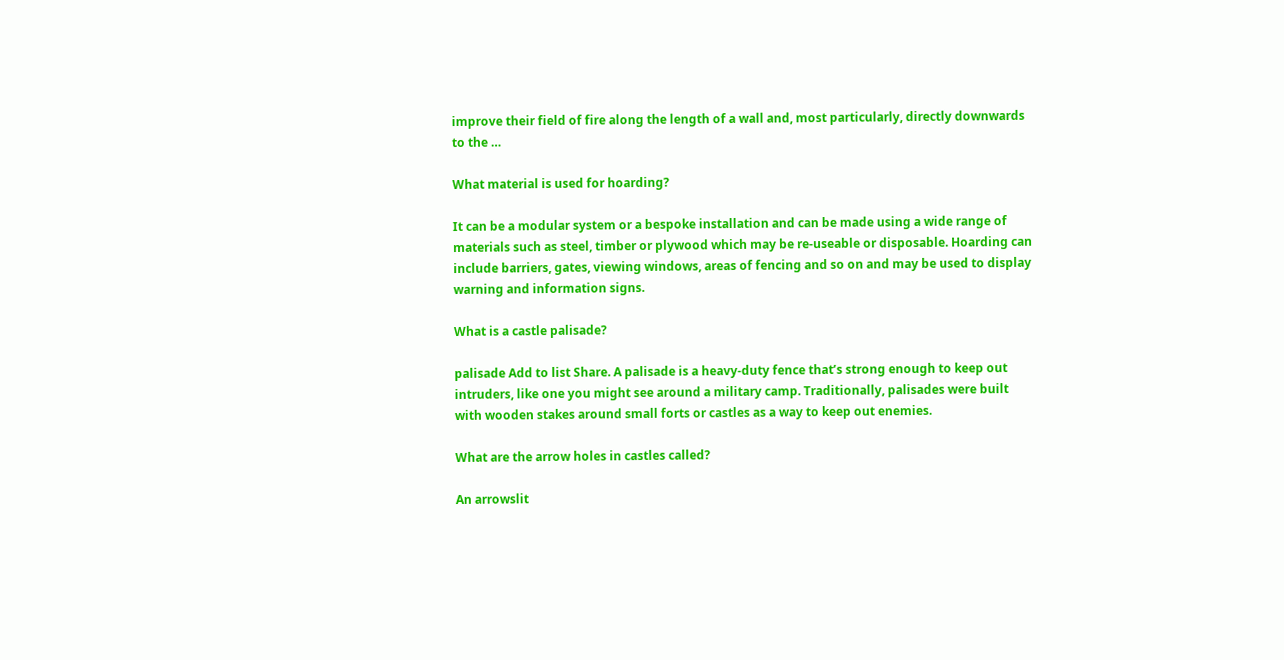improve their field of fire along the length of a wall and, most particularly, directly downwards to the …

What material is used for hoarding?

It can be a modular system or a bespoke installation and can be made using a wide range of materials such as steel, timber or plywood which may be re-useable or disposable. Hoarding can include barriers, gates, viewing windows, areas of fencing and so on and may be used to display warning and information signs.

What is a castle palisade?

palisade Add to list Share. A palisade is a heavy-duty fence that’s strong enough to keep out intruders, like one you might see around a military camp. Traditionally, palisades were built with wooden stakes around small forts or castles as a way to keep out enemies.

What are the arrow holes in castles called?

An arrowslit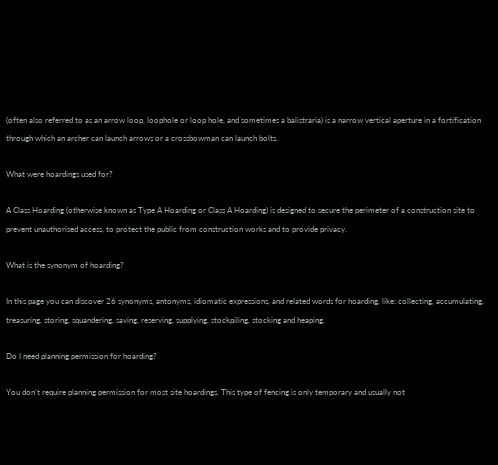(often also referred to as an arrow loop, loophole or loop hole, and sometimes a balistraria) is a narrow vertical aperture in a fortification through which an archer can launch arrows or a crossbowman can launch bolts.

What were hoardings used for?

A Class Hoarding (otherwise known as Type A Hoarding or Class A Hoarding) is designed to secure the perimeter of a construction site to prevent unauthorised access, to protect the public from construction works and to provide privacy.

What is the synonym of hoarding?

In this page you can discover 26 synonyms, antonyms, idiomatic expressions, and related words for hoarding, like: collecting, accumulating, treasuring, storing, squandering, saving, reserving, supplying, stockpiling, stocking and heaping.

Do I need planning permission for hoarding?

You don’t require planning permission for most site hoardings. This type of fencing is only temporary and usually not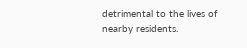detrimental to the lives of nearby residents.